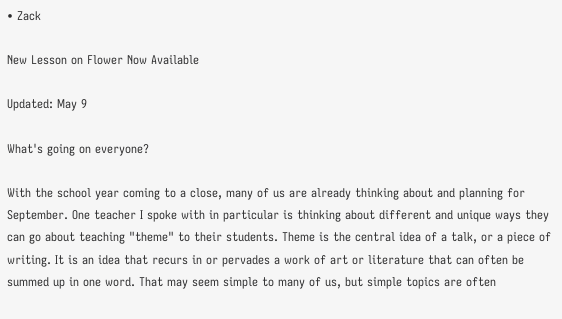• Zack

New Lesson on Flower Now Available

Updated: May 9

What's going on everyone?

With the school year coming to a close, many of us are already thinking about and planning for September. One teacher I spoke with in particular is thinking about different and unique ways they can go about teaching "theme" to their students. Theme is the central idea of a talk, or a piece of writing. It is an idea that recurs in or pervades a work of art or literature that can often be summed up in one word. That may seem simple to many of us, but simple topics are often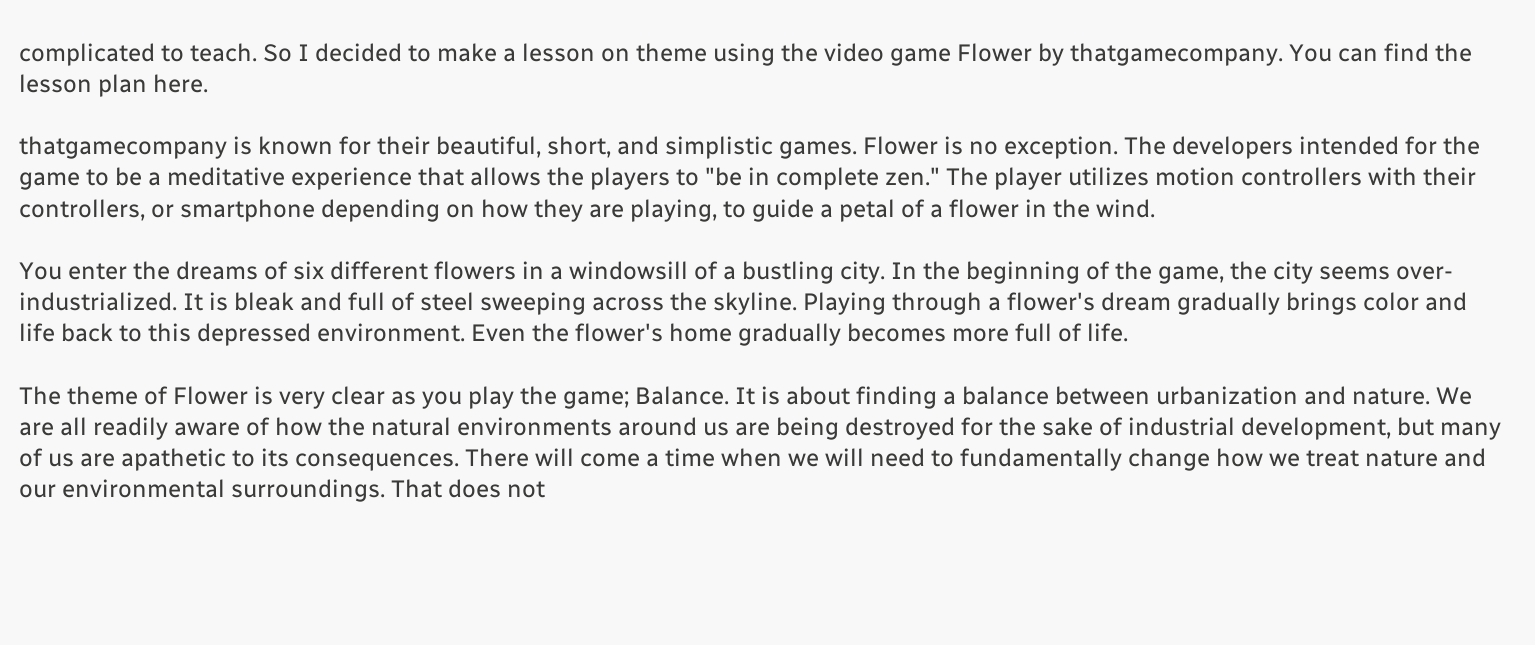complicated to teach. So I decided to make a lesson on theme using the video game Flower by thatgamecompany. You can find the lesson plan here.

thatgamecompany is known for their beautiful, short, and simplistic games. Flower is no exception. The developers intended for the game to be a meditative experience that allows the players to "be in complete zen." The player utilizes motion controllers with their controllers, or smartphone depending on how they are playing, to guide a petal of a flower in the wind.

You enter the dreams of six different flowers in a windowsill of a bustling city. In the beginning of the game, the city seems over-industrialized. It is bleak and full of steel sweeping across the skyline. Playing through a flower's dream gradually brings color and life back to this depressed environment. Even the flower's home gradually becomes more full of life.

The theme of Flower is very clear as you play the game; Balance. It is about finding a balance between urbanization and nature. We are all readily aware of how the natural environments around us are being destroyed for the sake of industrial development, but many of us are apathetic to its consequences. There will come a time when we will need to fundamentally change how we treat nature and our environmental surroundings. That does not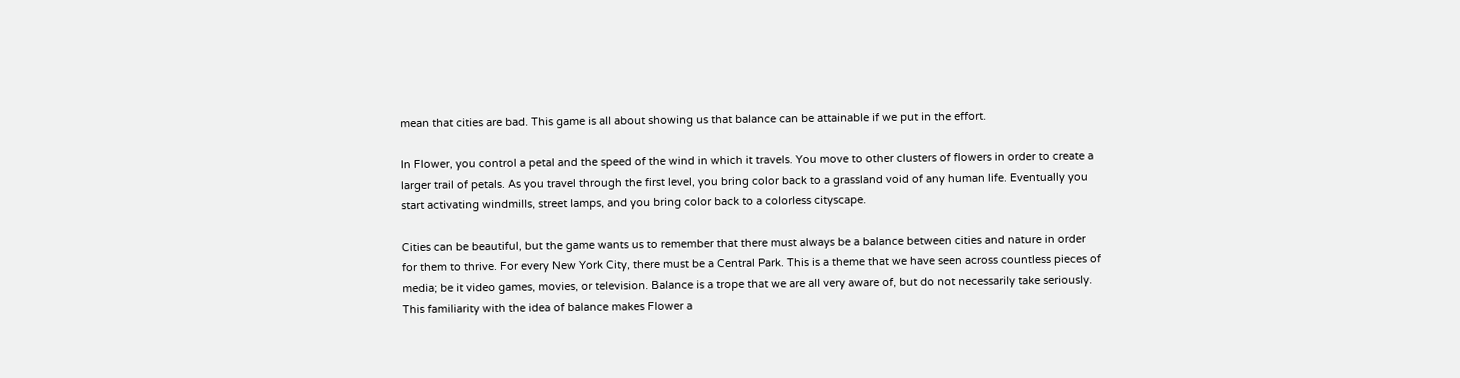mean that cities are bad. This game is all about showing us that balance can be attainable if we put in the effort.

In Flower, you control a petal and the speed of the wind in which it travels. You move to other clusters of flowers in order to create a larger trail of petals. As you travel through the first level, you bring color back to a grassland void of any human life. Eventually you start activating windmills, street lamps, and you bring color back to a colorless cityscape.

Cities can be beautiful, but the game wants us to remember that there must always be a balance between cities and nature in order for them to thrive. For every New York City, there must be a Central Park. This is a theme that we have seen across countless pieces of media; be it video games, movies, or television. Balance is a trope that we are all very aware of, but do not necessarily take seriously. This familiarity with the idea of balance makes Flower a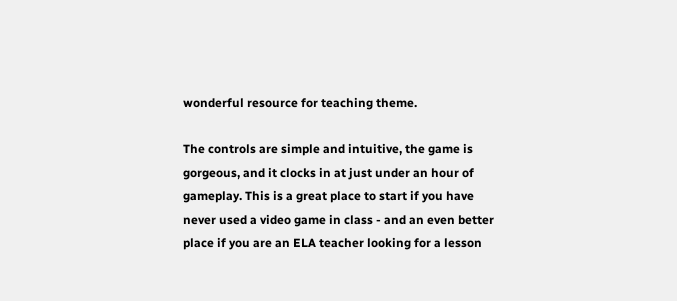wonderful resource for teaching theme.

The controls are simple and intuitive, the game is gorgeous, and it clocks in at just under an hour of gameplay. This is a great place to start if you have never used a video game in class - and an even better place if you are an ELA teacher looking for a lesson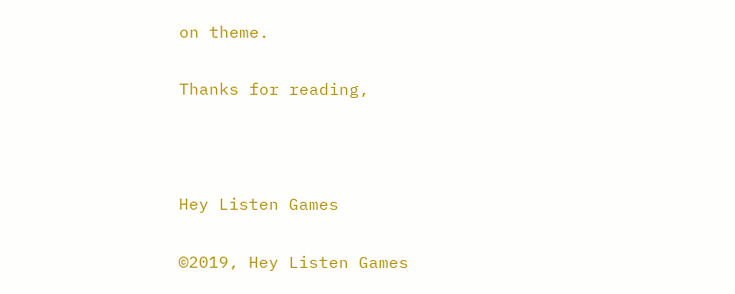on theme.

Thanks for reading,



Hey Listen Games

©2019, Hey Listen Games